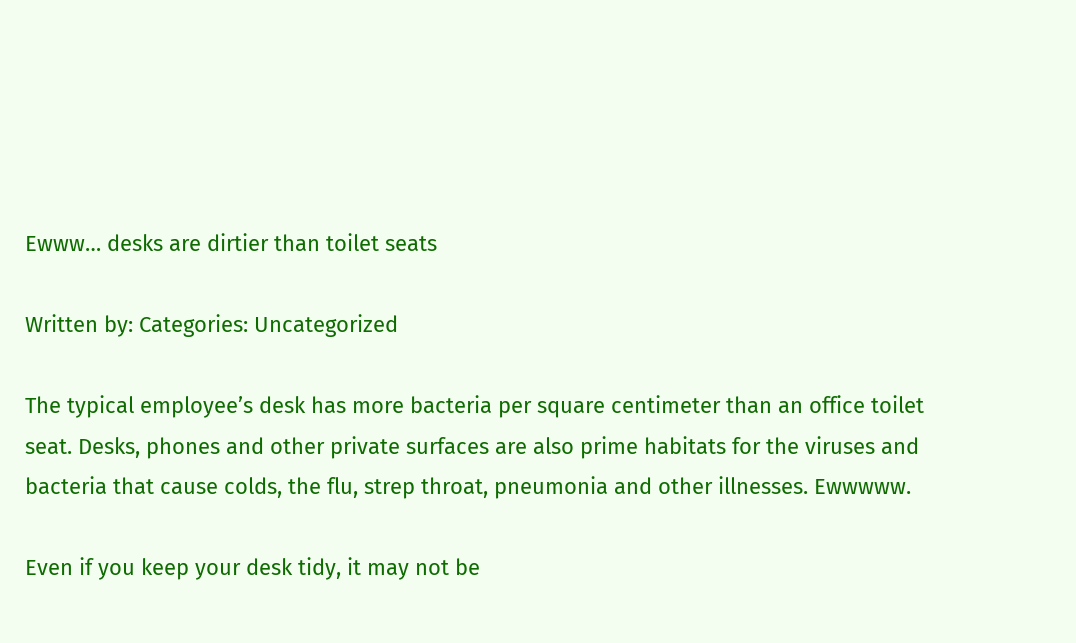Ewww… desks are dirtier than toilet seats

Written by: Categories: Uncategorized

The typical employee’s desk has more bacteria per square centimeter than an office toilet seat. Desks, phones and other private surfaces are also prime habitats for the viruses and bacteria that cause colds, the flu, strep throat, pneumonia and other illnesses. Ewwwww.

Even if you keep your desk tidy, it may not be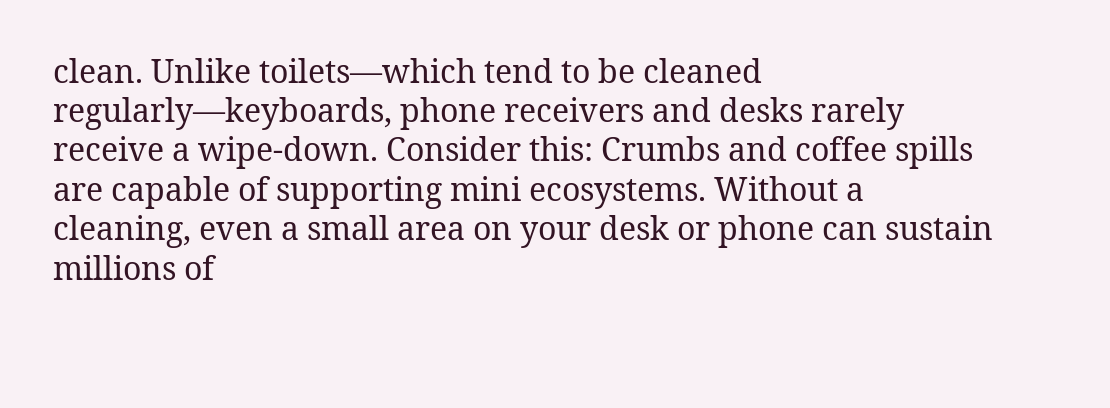clean. Unlike toilets—which tend to be cleaned regularly—keyboards, phone receivers and desks rarely receive a wipe-down. Consider this: Crumbs and coffee spills are capable of supporting mini ecosystems. Without a cleaning, even a small area on your desk or phone can sustain millions of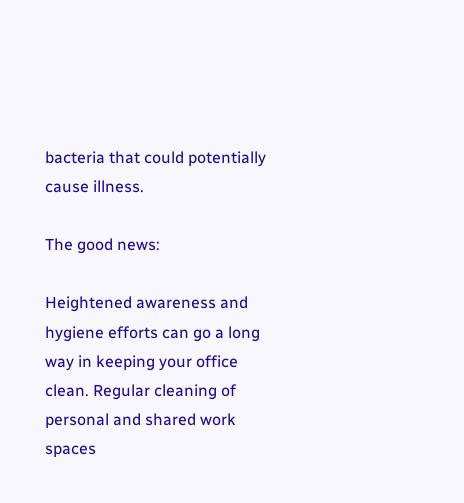bacteria that could potentially cause illness.

The good news:

Heightened awareness and hygiene efforts can go a long way in keeping your office clean. Regular cleaning of personal and shared work spaces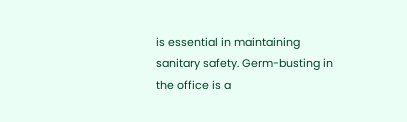is essential in maintaining sanitary safety. Germ-busting in the office is a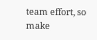team effort, so make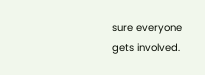sure everyone gets involved.